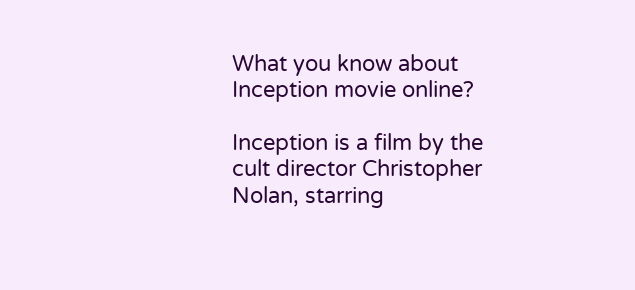What you know about Inception movie online?

Inception is a film by the cult director Christopher Nolan, starring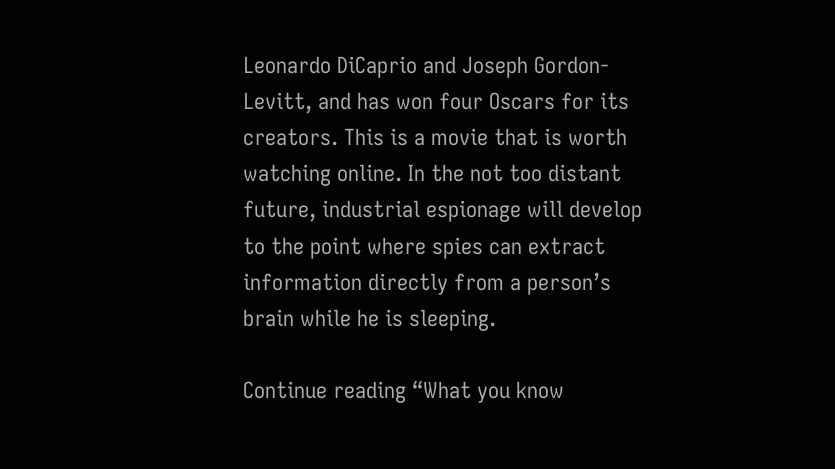Leonardo DiCaprio and Joseph Gordon-Levitt, and has won four Oscars for its creators. This is a movie that is worth watching online. In the not too distant future, industrial espionage will develop to the point where spies can extract information directly from a person’s brain while he is sleeping.

Continue reading “What you know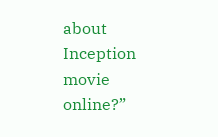about Inception movie online?”